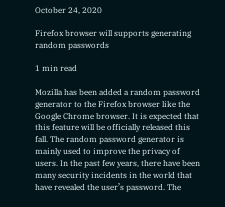October 24, 2020

Firefox browser will supports generating random passwords

1 min read

Mozilla has been added a random password generator to the Firefox browser like the Google Chrome browser. It is expected that this feature will be officially released this fall. The random password generator is mainly used to improve the privacy of users. In the past few years, there have been many security incidents in the world that have revealed the user’s password. The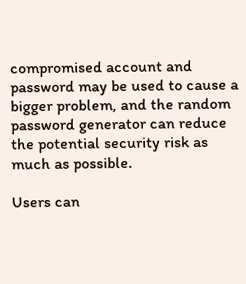compromised account and password may be used to cause a bigger problem, and the random password generator can reduce the potential security risk as much as possible.

Users can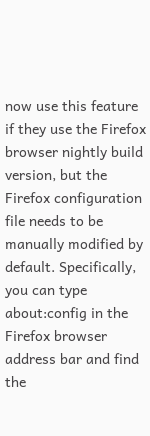now use this feature if they use the Firefox browser nightly build version, but the Firefox configuration file needs to be manually modified by default. Specifically, you can type about:config in the Firefox browser address bar and find the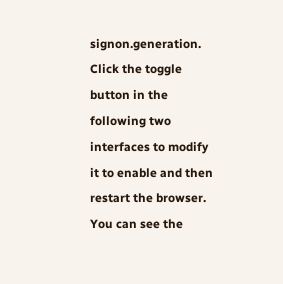signon.generation. Click the toggle button in the following two interfaces to modify it to enable and then restart the browser. You can see the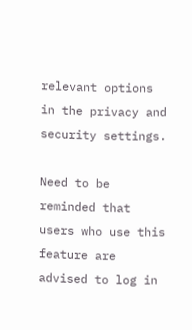relevant options in the privacy and security settings.

Need to be reminded that users who use this feature are advised to log in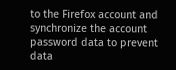to the Firefox account and synchronize the account password data to prevent data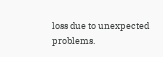loss due to unexpected problems.